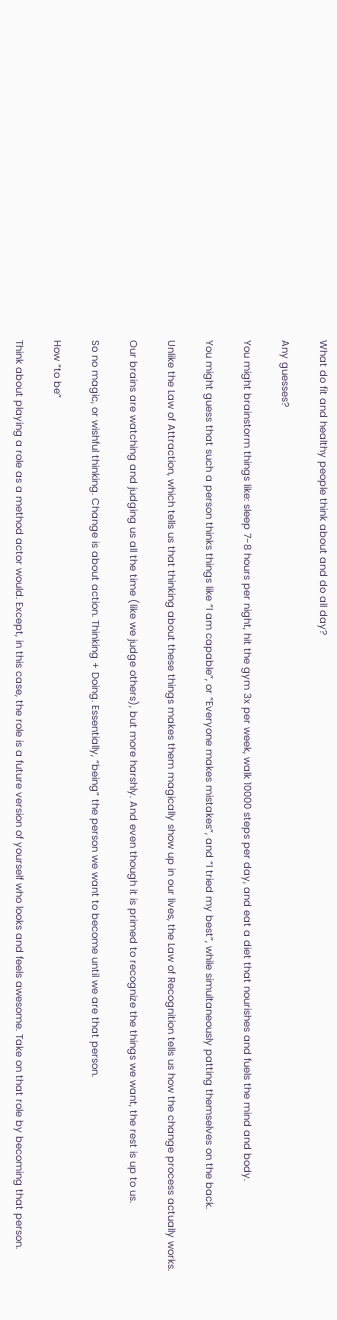What do fit and healthy people think about and do all day?

Any guesses?

You might brainstorm things like: sleep 7-8 hours per night, hit the gym 3x per week, walk 10000 steps per day, and eat a diet that nourishes and fuels the mind and body.

You might guess that such a person thinks things like “I am capable”, or “Everyone makes mistakes”, and “I tried my best”, while simultaneously patting themselves on the back.

Unlike the Law of Attraction, which tells us that thinking about these things makes them magically show up in our lives, the Law of Recognition tells us how the change process actually works.

Our brains are watching and judging us all the time (like we judge others), but more harshly. And even though it is primed to recognize the things we want, the rest is up to us.

So no magic, or wishful thinking. Change is about action. Thinking + Doing. Essentially, “being” the person we want to become until we are that person.

How “to be”

Think about playing a role as a method actor would. Except, in this case, the role is a future version of yourself who looks and feels awesome. Take on that role by becoming that person.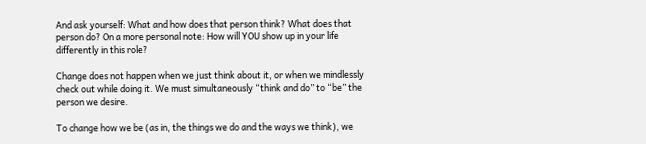And ask yourself: What and how does that person think? What does that person do? On a more personal note: How will YOU show up in your life differently in this role?

Change does not happen when we just think about it, or when we mindlessly check out while doing it. We must simultaneously “think and do” to “be” the person we desire.

To change how we be (as in, the things we do and the ways we think), we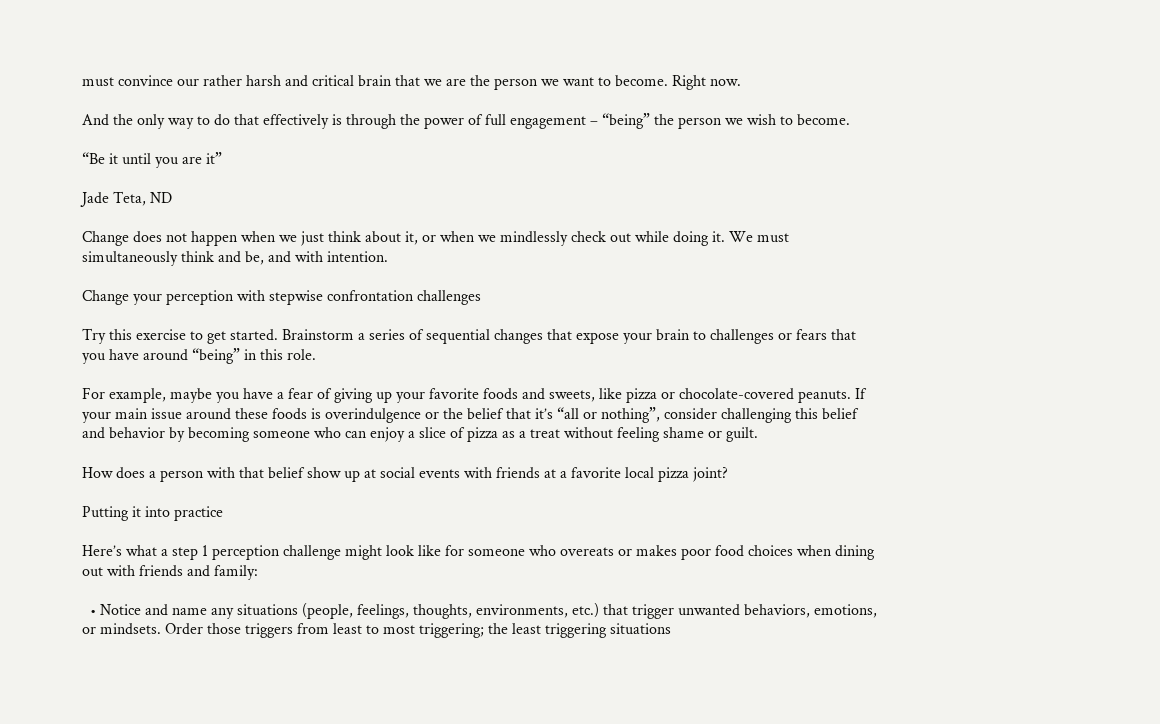must convince our rather harsh and critical brain that we are the person we want to become. Right now.

And the only way to do that effectively is through the power of full engagement – “being” the person we wish to become.

“Be it until you are it”

Jade Teta, ND

Change does not happen when we just think about it, or when we mindlessly check out while doing it. We must simultaneously think and be, and with intention.

Change your perception with stepwise confrontation challenges

Try this exercise to get started. Brainstorm a series of sequential changes that expose your brain to challenges or fears that you have around “being” in this role.

For example, maybe you have a fear of giving up your favorite foods and sweets, like pizza or chocolate-covered peanuts. If your main issue around these foods is overindulgence or the belief that it’s “all or nothing”, consider challenging this belief and behavior by becoming someone who can enjoy a slice of pizza as a treat without feeling shame or guilt.

How does a person with that belief show up at social events with friends at a favorite local pizza joint?

Putting it into practice

Here’s what a step 1 perception challenge might look like for someone who overeats or makes poor food choices when dining out with friends and family:

  • Notice and name any situations (people, feelings, thoughts, environments, etc.) that trigger unwanted behaviors, emotions, or mindsets. Order those triggers from least to most triggering; the least triggering situations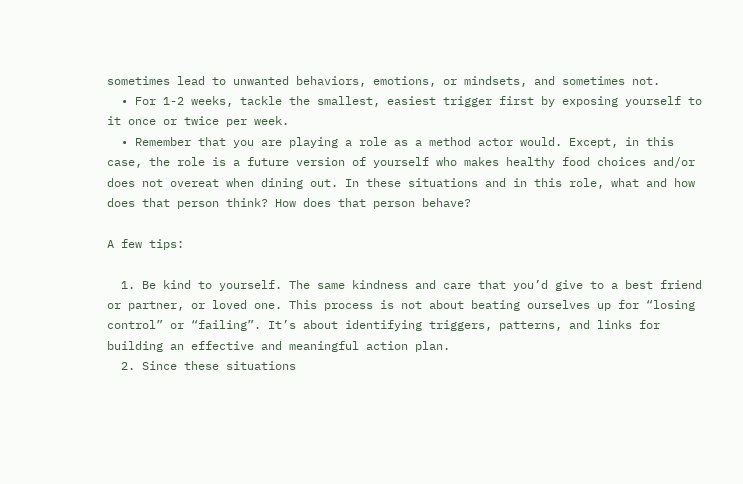sometimes lead to unwanted behaviors, emotions, or mindsets, and sometimes not.
  • For 1-2 weeks, tackle the smallest, easiest trigger first by exposing yourself to it once or twice per week.
  • Remember that you are playing a role as a method actor would. Except, in this case, the role is a future version of yourself who makes healthy food choices and/or does not overeat when dining out. In these situations and in this role, what and how does that person think? How does that person behave?

A few tips:

  1. Be kind to yourself. The same kindness and care that you’d give to a best friend or partner, or loved one. This process is not about beating ourselves up for “losing control” or “failing”. It’s about identifying triggers, patterns, and links for building an effective and meaningful action plan.
  2. Since these situations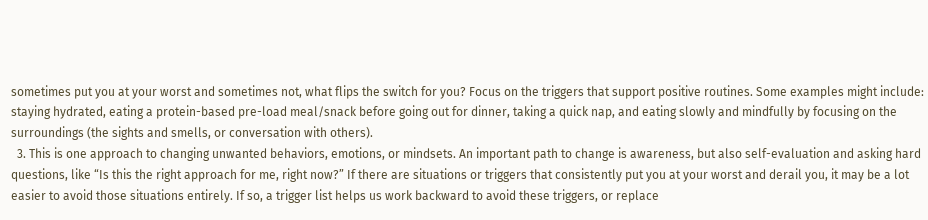sometimes put you at your worst and sometimes not, what flips the switch for you? Focus on the triggers that support positive routines. Some examples might include: staying hydrated, eating a protein-based pre-load meal/snack before going out for dinner, taking a quick nap, and eating slowly and mindfully by focusing on the surroundings (the sights and smells, or conversation with others).
  3. This is one approach to changing unwanted behaviors, emotions, or mindsets. An important path to change is awareness, but also self-evaluation and asking hard questions, like “Is this the right approach for me, right now?” If there are situations or triggers that consistently put you at your worst and derail you, it may be a lot easier to avoid those situations entirely. If so, a trigger list helps us work backward to avoid these triggers, or replace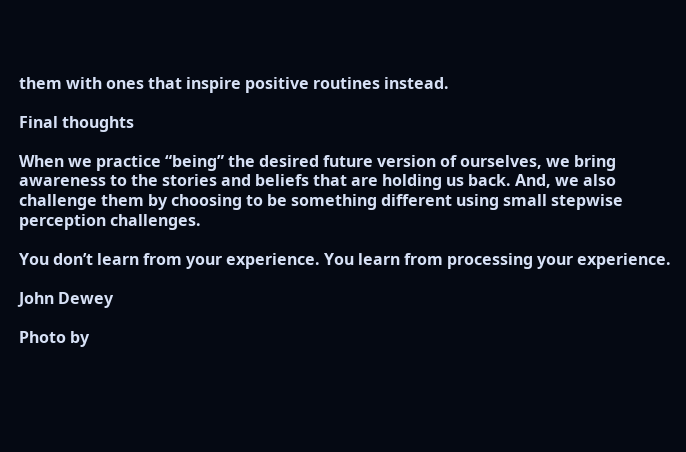them with ones that inspire positive routines instead.

Final thoughts

When we practice “being” the desired future version of ourselves, we bring awareness to the stories and beliefs that are holding us back. And, we also challenge them by choosing to be something different using small stepwise perception challenges.

You don’t learn from your experience. You learn from processing your experience.

John Dewey

Photo by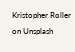Kristopher Roller on Unsplash